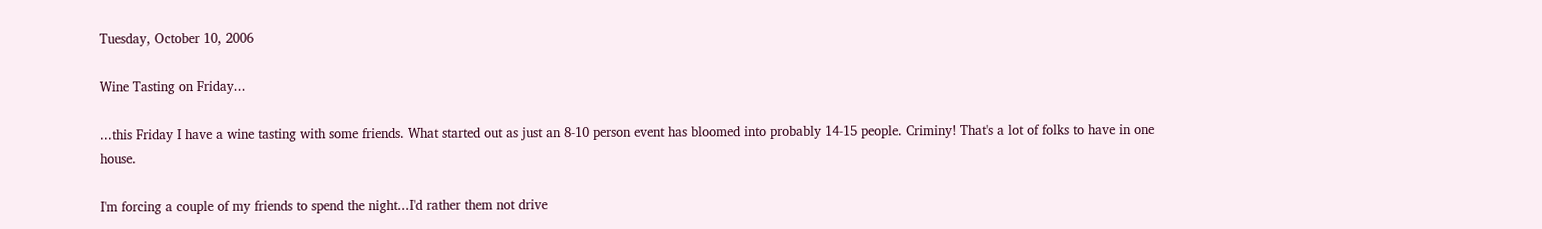Tuesday, October 10, 2006

Wine Tasting on Friday...

...this Friday I have a wine tasting with some friends. What started out as just an 8-10 person event has bloomed into probably 14-15 people. Criminy! That's a lot of folks to have in one house.

I'm forcing a couple of my friends to spend the night...I'd rather them not drive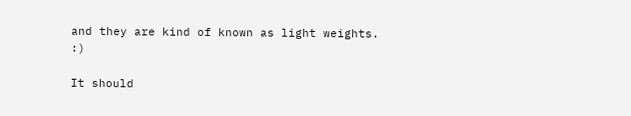and they are kind of known as light weights. :)

It should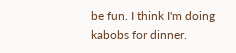be fun. I think I'm doing kabobs for dinner.